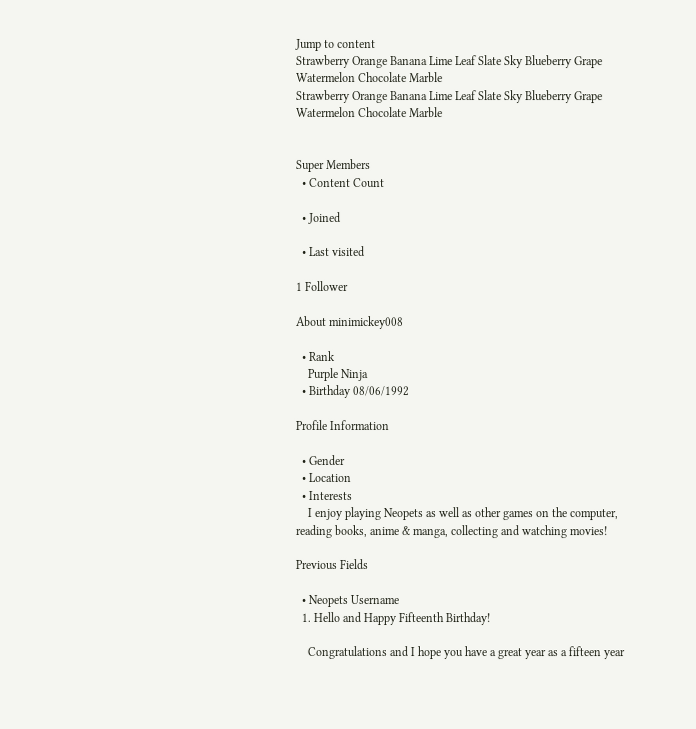Jump to content
Strawberry Orange Banana Lime Leaf Slate Sky Blueberry Grape Watermelon Chocolate Marble
Strawberry Orange Banana Lime Leaf Slate Sky Blueberry Grape Watermelon Chocolate Marble


Super Members
  • Content Count

  • Joined

  • Last visited

1 Follower

About minimickey008

  • Rank
    Purple Ninja
  • Birthday 08/06/1992

Profile Information

  • Gender
  • Location
  • Interests
    I enjoy playing Neopets as well as other games on the computer, reading books, anime & manga, collecting and watching movies!

Previous Fields

  • Neopets Username
  1. Hello and Happy Fifteenth Birthday!

    Congratulations and I hope you have a great year as a fifteen year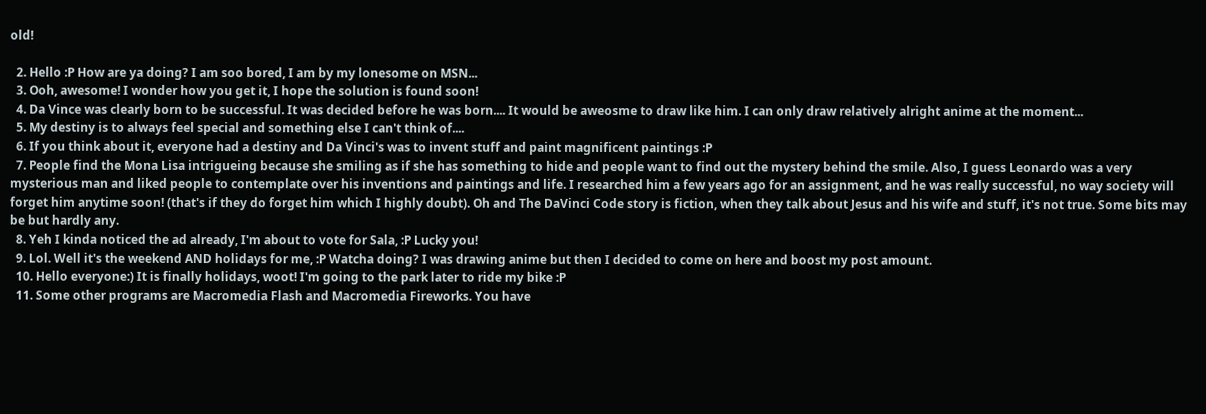old!

  2. Hello :P How are ya doing? I am soo bored, I am by my lonesome on MSN...
  3. Ooh, awesome! I wonder how you get it, I hope the solution is found soon!
  4. Da Vince was clearly born to be successful. It was decided before he was born.... It would be aweosme to draw like him. I can only draw relatively alright anime at the moment...
  5. My destiny is to always feel special and something else I can't think of....
  6. If you think about it, everyone had a destiny and Da Vinci's was to invent stuff and paint magnificent paintings :P
  7. People find the Mona Lisa intrigueing because she smiling as if she has something to hide and people want to find out the mystery behind the smile. Also, I guess Leonardo was a very mysterious man and liked people to contemplate over his inventions and paintings and life. I researched him a few years ago for an assignment, and he was really successful, no way society will forget him anytime soon! (that's if they do forget him which I highly doubt). Oh and The DaVinci Code story is fiction, when they talk about Jesus and his wife and stuff, it's not true. Some bits may be but hardly any.
  8. Yeh I kinda noticed the ad already, I'm about to vote for Sala, :P Lucky you!
  9. Lol. Well it's the weekend AND holidays for me, :P Watcha doing? I was drawing anime but then I decided to come on here and boost my post amount.
  10. Hello everyone:) It is finally holidays, woot! I'm going to the park later to ride my bike :P
  11. Some other programs are Macromedia Flash and Macromedia Fireworks. You have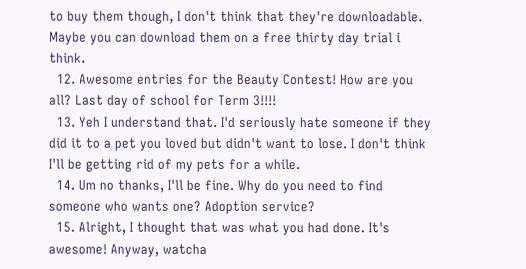to buy them though, I don't think that they're downloadable. Maybe you can download them on a free thirty day trial i think.
  12. Awesome entries for the Beauty Contest! How are you all? Last day of school for Term 3!!!!
  13. Yeh I understand that. I'd seriously hate someone if they did it to a pet you loved but didn't want to lose. I don't think I'll be getting rid of my pets for a while.
  14. Um no thanks, I'll be fine. Why do you need to find someone who wants one? Adoption service?
  15. Alright, I thought that was what you had done. It's awesome! Anyway, watcha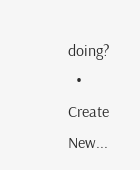doing?
  • Create New...